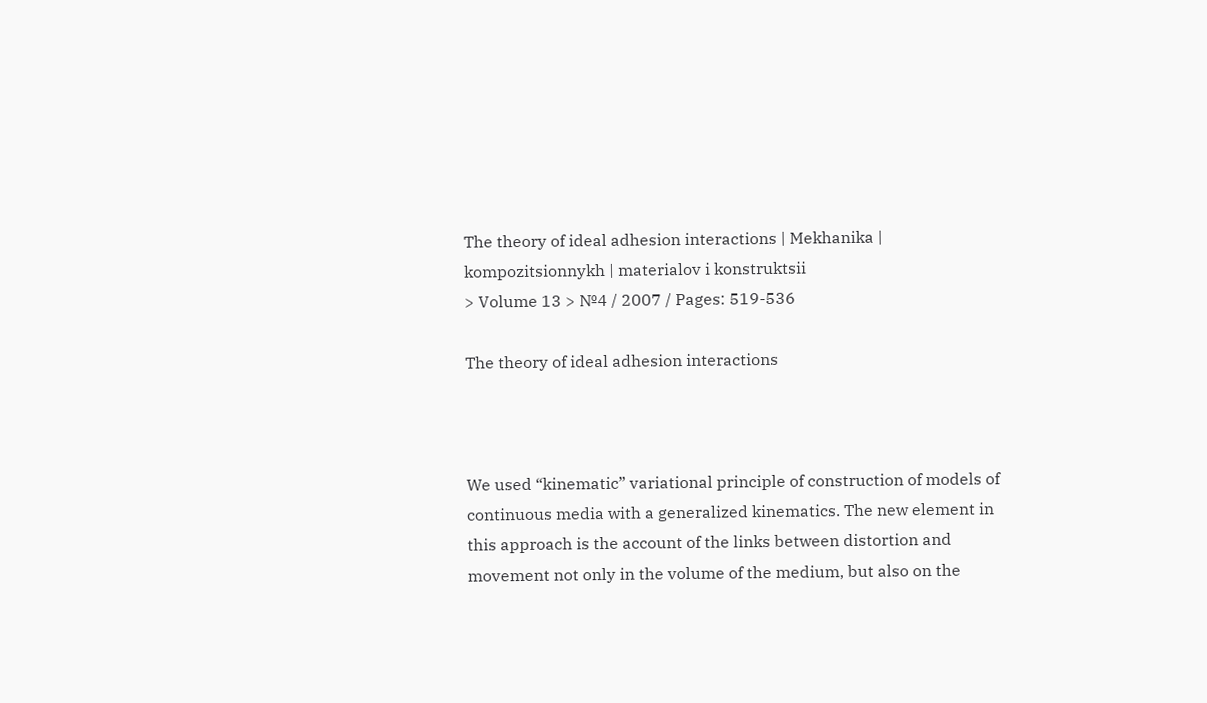The theory of ideal adhesion interactions | Mekhanika | kompozitsionnykh | materialov i konstruktsii
> Volume 13 > №4 / 2007 / Pages: 519-536

The theory of ideal adhesion interactions



We used “kinematic” variational principle of construction of models of continuous media with a generalized kinematics. The new element in this approach is the account of the links between distortion and movement not only in the volume of the medium, but also on the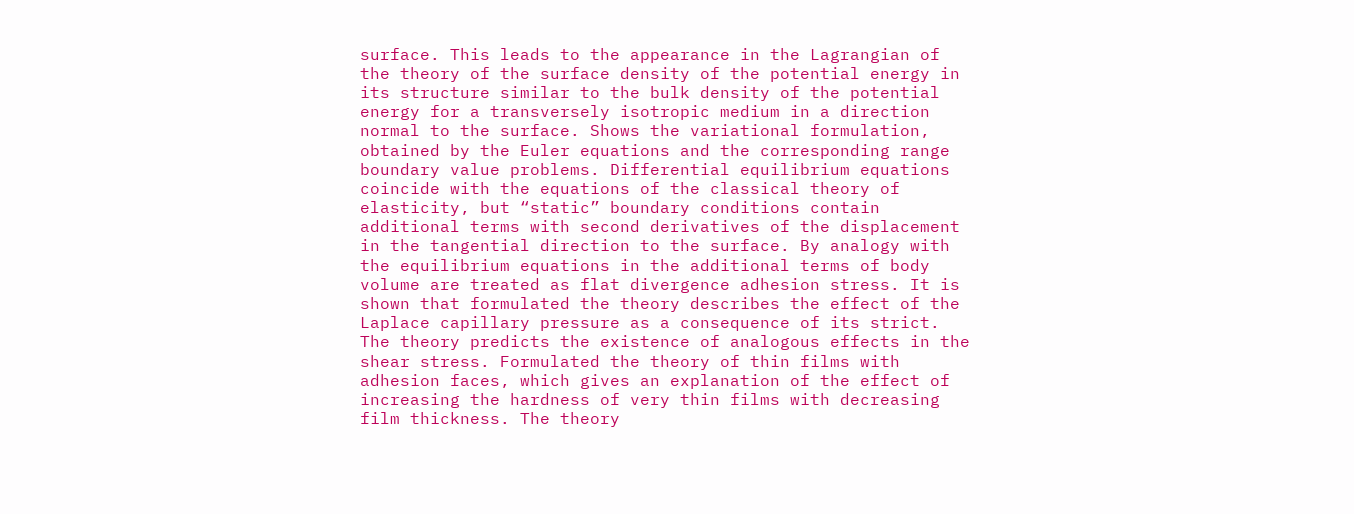surface. This leads to the appearance in the Lagrangian of the theory of the surface density of the potential energy in its structure similar to the bulk density of the potential energy for a transversely isotropic medium in a direction normal to the surface. Shows the variational formulation, obtained by the Euler equations and the corresponding range boundary value problems. Differential equilibrium equations coincide with the equations of the classical theory of elasticity, but “static” boundary conditions contain additional terms with second derivatives of the displacement in the tangential direction to the surface. By analogy with the equilibrium equations in the additional terms of body volume are treated as flat divergence adhesion stress. It is shown that formulated the theory describes the effect of the Laplace capillary pressure as a consequence of its strict. The theory predicts the existence of analogous effects in the shear stress. Formulated the theory of thin films with adhesion faces, which gives an explanation of the effect of increasing the hardness of very thin films with decreasing film thickness. The theory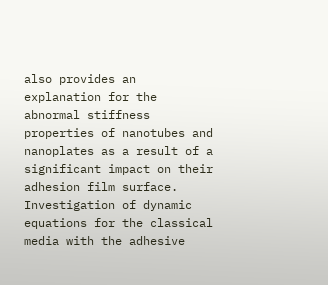also provides an explanation for the abnormal stiffness properties of nanotubes and nanoplates as a result of a significant impact on their adhesion film surface. Investigation of dynamic equations for the classical media with the adhesive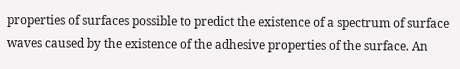properties of surfaces possible to predict the existence of a spectrum of surface waves caused by the existence of the adhesive properties of the surface. An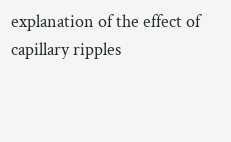explanation of the effect of capillary ripples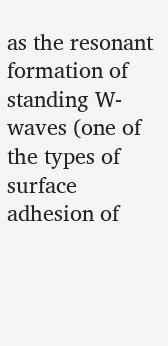as the resonant formation of standing W-waves (one of the types of surface adhesion of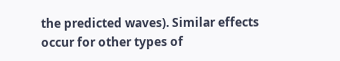the predicted waves). Similar effects occur for other types of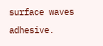surface waves adhesive.